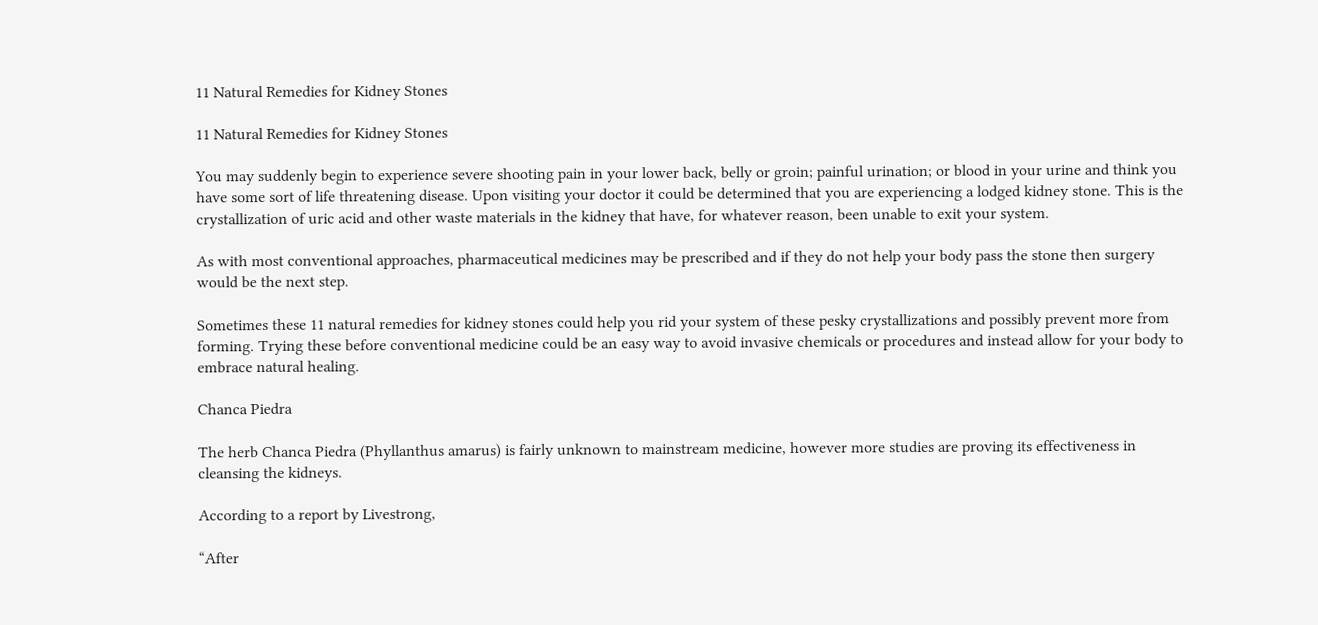11 Natural Remedies for Kidney Stones

11 Natural Remedies for Kidney Stones

You may suddenly begin to experience severe shooting pain in your lower back, belly or groin; painful urination; or blood in your urine and think you have some sort of life threatening disease. Upon visiting your doctor it could be determined that you are experiencing a lodged kidney stone. This is the crystallization of uric acid and other waste materials in the kidney that have, for whatever reason, been unable to exit your system.

As with most conventional approaches, pharmaceutical medicines may be prescribed and if they do not help your body pass the stone then surgery would be the next step.

Sometimes these 11 natural remedies for kidney stones could help you rid your system of these pesky crystallizations and possibly prevent more from forming. Trying these before conventional medicine could be an easy way to avoid invasive chemicals or procedures and instead allow for your body to embrace natural healing.

Chanca Piedra

The herb Chanca Piedra (Phyllanthus amarus) is fairly unknown to mainstream medicine, however more studies are proving its effectiveness in cleansing the kidneys.

According to a report by Livestrong,

“After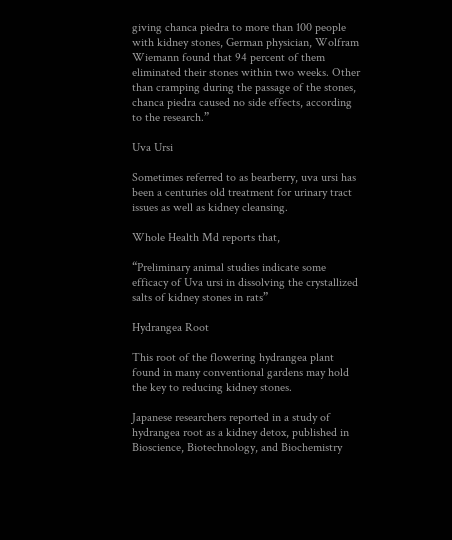giving chanca piedra to more than 100 people with kidney stones, German physician, Wolfram Wiemann found that 94 percent of them eliminated their stones within two weeks. Other than cramping during the passage of the stones, chanca piedra caused no side effects, according to the research.”

Uva Ursi

Sometimes referred to as bearberry, uva ursi has been a centuries old treatment for urinary tract issues as well as kidney cleansing.

Whole Health Md reports that,

“Preliminary animal studies indicate some efficacy of Uva ursi in dissolving the crystallized salts of kidney stones in rats”

Hydrangea Root

This root of the flowering hydrangea plant found in many conventional gardens may hold the key to reducing kidney stones.

Japanese researchers reported in a study of hydrangea root as a kidney detox, published in Bioscience, Biotechnology, and Biochemistry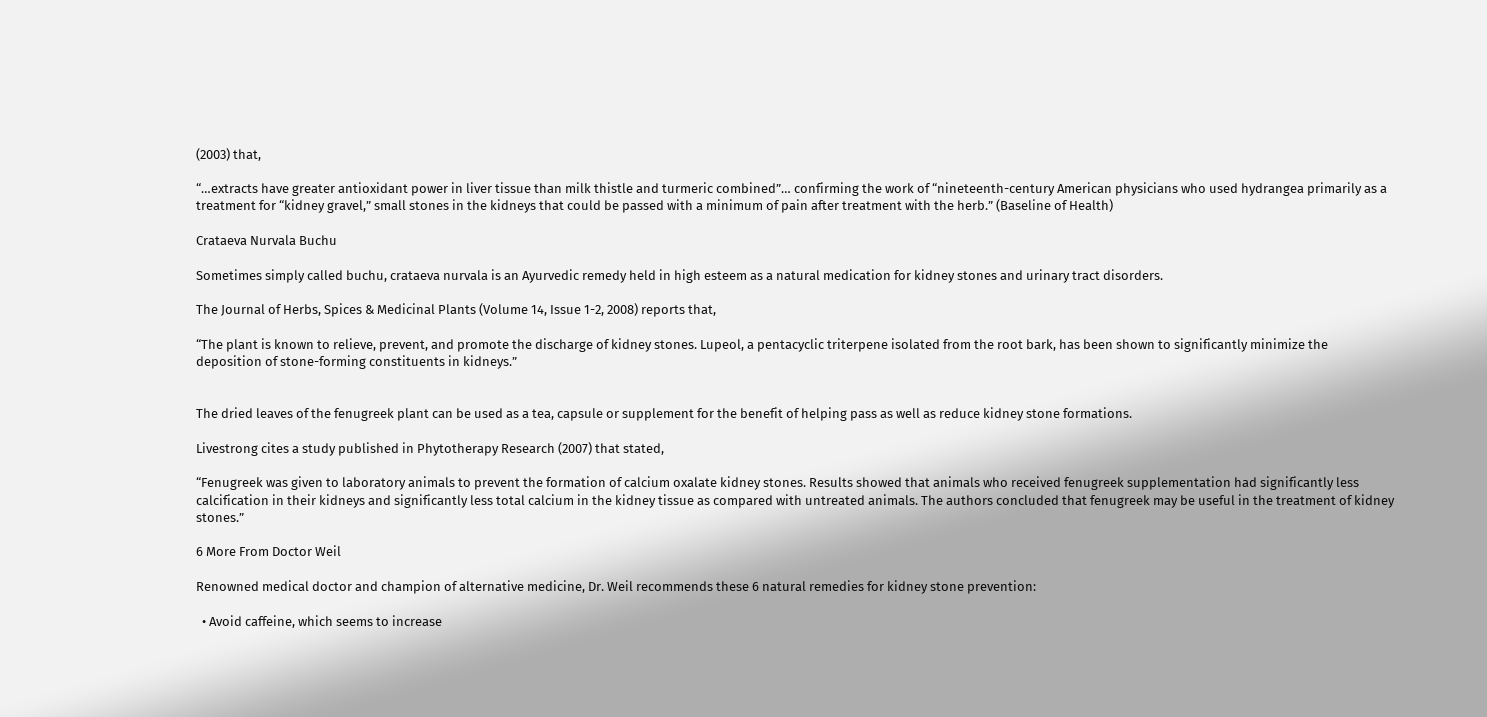(2003) that,

“…extracts have greater antioxidant power in liver tissue than milk thistle and turmeric combined”… confirming the work of “nineteenth-century American physicians who used hydrangea primarily as a treatment for “kidney gravel,” small stones in the kidneys that could be passed with a minimum of pain after treatment with the herb.” (Baseline of Health)

Crataeva Nurvala Buchu

Sometimes simply called buchu, crataeva nurvala is an Ayurvedic remedy held in high esteem as a natural medication for kidney stones and urinary tract disorders.

The Journal of Herbs, Spices & Medicinal Plants (Volume 14, Issue 1-2, 2008) reports that,

“The plant is known to relieve, prevent, and promote the discharge of kidney stones. Lupeol, a pentacyclic triterpene isolated from the root bark, has been shown to significantly minimize the deposition of stone-forming constituents in kidneys.”


The dried leaves of the fenugreek plant can be used as a tea, capsule or supplement for the benefit of helping pass as well as reduce kidney stone formations.

Livestrong cites a study published in Phytotherapy Research (2007) that stated,

“Fenugreek was given to laboratory animals to prevent the formation of calcium oxalate kidney stones. Results showed that animals who received fenugreek supplementation had significantly less calcification in their kidneys and significantly less total calcium in the kidney tissue as compared with untreated animals. The authors concluded that fenugreek may be useful in the treatment of kidney stones.”

6 More From Doctor Weil

Renowned medical doctor and champion of alternative medicine, Dr. Weil recommends these 6 natural remedies for kidney stone prevention:

  • Avoid caffeine, which seems to increase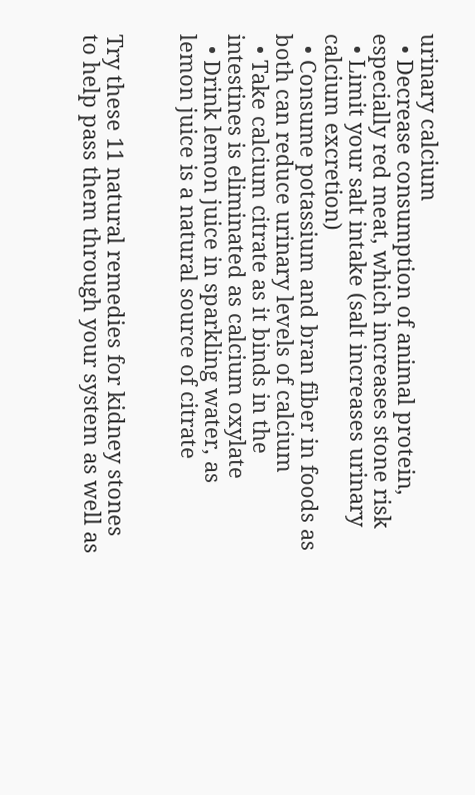urinary calcium
  • Decrease consumption of animal protein, especially red meat, which increases stone risk
  • Limit your salt intake (salt increases urinary calcium excretion)
  • Consume potassium and bran fiber in foods as both can reduce urinary levels of calcium
  • Take calcium citrate as it binds in the intestines is eliminated as calcium oxylate
  • Drink lemon juice in sparkling water, as lemon juice is a natural source of citrate


Try these 11 natural remedies for kidney stones to help pass them through your system as well as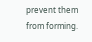prevent them from forming.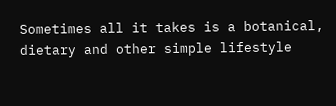Sometimes all it takes is a botanical, dietary and other simple lifestyle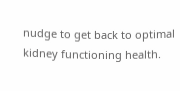nudge to get back to optimal kidney functioning health.